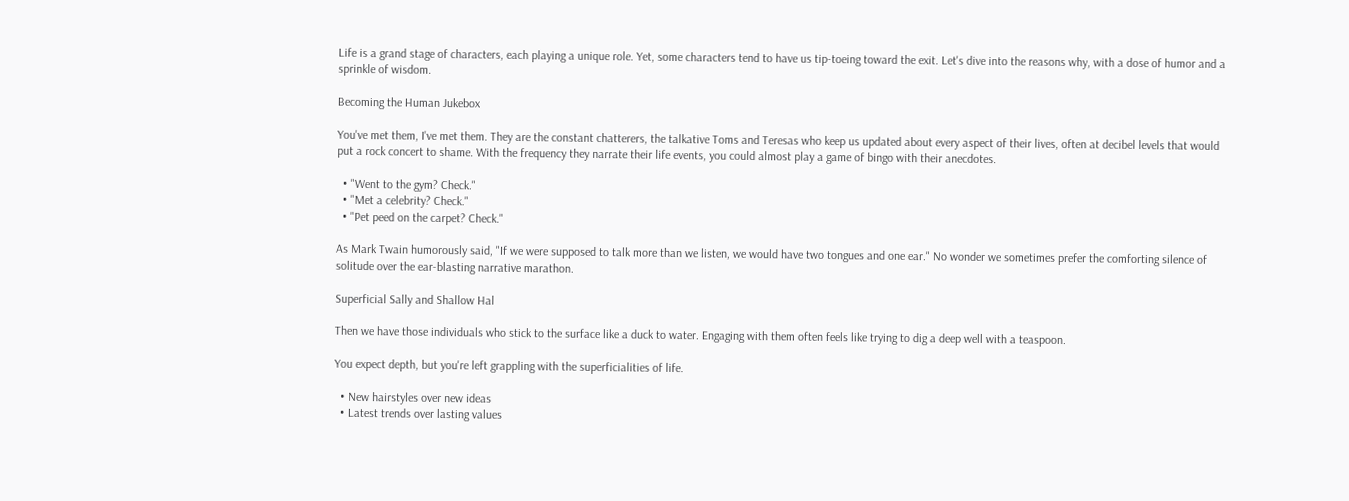Life is a grand stage of characters, each playing a unique role. Yet, some characters tend to have us tip-toeing toward the exit. Let's dive into the reasons why, with a dose of humor and a sprinkle of wisdom.

Becoming the Human Jukebox

You've met them, I've met them. They are the constant chatterers, the talkative Toms and Teresas who keep us updated about every aspect of their lives, often at decibel levels that would put a rock concert to shame. With the frequency they narrate their life events, you could almost play a game of bingo with their anecdotes.

  • "Went to the gym? Check."
  • "Met a celebrity? Check."
  • "Pet peed on the carpet? Check."

As Mark Twain humorously said, "If we were supposed to talk more than we listen, we would have two tongues and one ear." No wonder we sometimes prefer the comforting silence of solitude over the ear-blasting narrative marathon.

Superficial Sally and Shallow Hal

Then we have those individuals who stick to the surface like a duck to water. Engaging with them often feels like trying to dig a deep well with a teaspoon.

You expect depth, but you're left grappling with the superficialities of life.

  • New hairstyles over new ideas
  • Latest trends over lasting values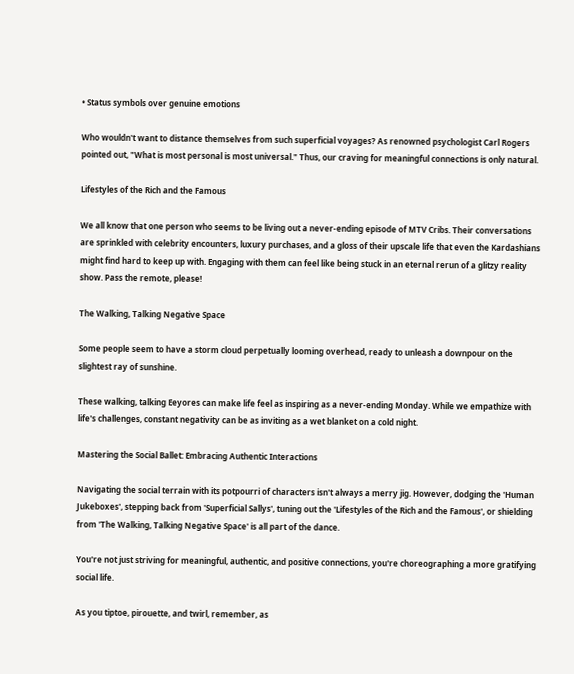• Status symbols over genuine emotions

Who wouldn't want to distance themselves from such superficial voyages? As renowned psychologist Carl Rogers pointed out, "What is most personal is most universal." Thus, our craving for meaningful connections is only natural.

Lifestyles of the Rich and the Famous

We all know that one person who seems to be living out a never-ending episode of MTV Cribs. Their conversations are sprinkled with celebrity encounters, luxury purchases, and a gloss of their upscale life that even the Kardashians might find hard to keep up with. Engaging with them can feel like being stuck in an eternal rerun of a glitzy reality show. Pass the remote, please!

The Walking, Talking Negative Space

Some people seem to have a storm cloud perpetually looming overhead, ready to unleash a downpour on the slightest ray of sunshine.

These walking, talking Eeyores can make life feel as inspiring as a never-ending Monday. While we empathize with life's challenges, constant negativity can be as inviting as a wet blanket on a cold night.

Mastering the Social Ballet: Embracing Authentic Interactions

Navigating the social terrain with its potpourri of characters isn't always a merry jig. However, dodging the 'Human Jukeboxes', stepping back from 'Superficial Sallys', tuning out the 'Lifestyles of the Rich and the Famous', or shielding from 'The Walking, Talking Negative Space' is all part of the dance.

You're not just striving for meaningful, authentic, and positive connections, you're choreographing a more gratifying social life.

As you tiptoe, pirouette, and twirl, remember, as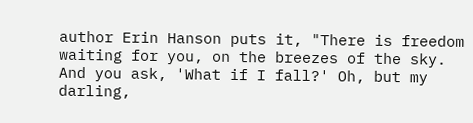author Erin Hanson puts it, "There is freedom waiting for you, on the breezes of the sky. And you ask, 'What if I fall?' Oh, but my darling,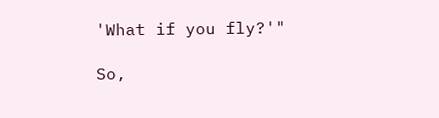'What if you fly?'"

So,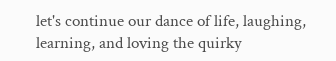let's continue our dance of life, laughing, learning, and loving the quirky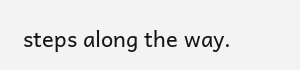steps along the way.